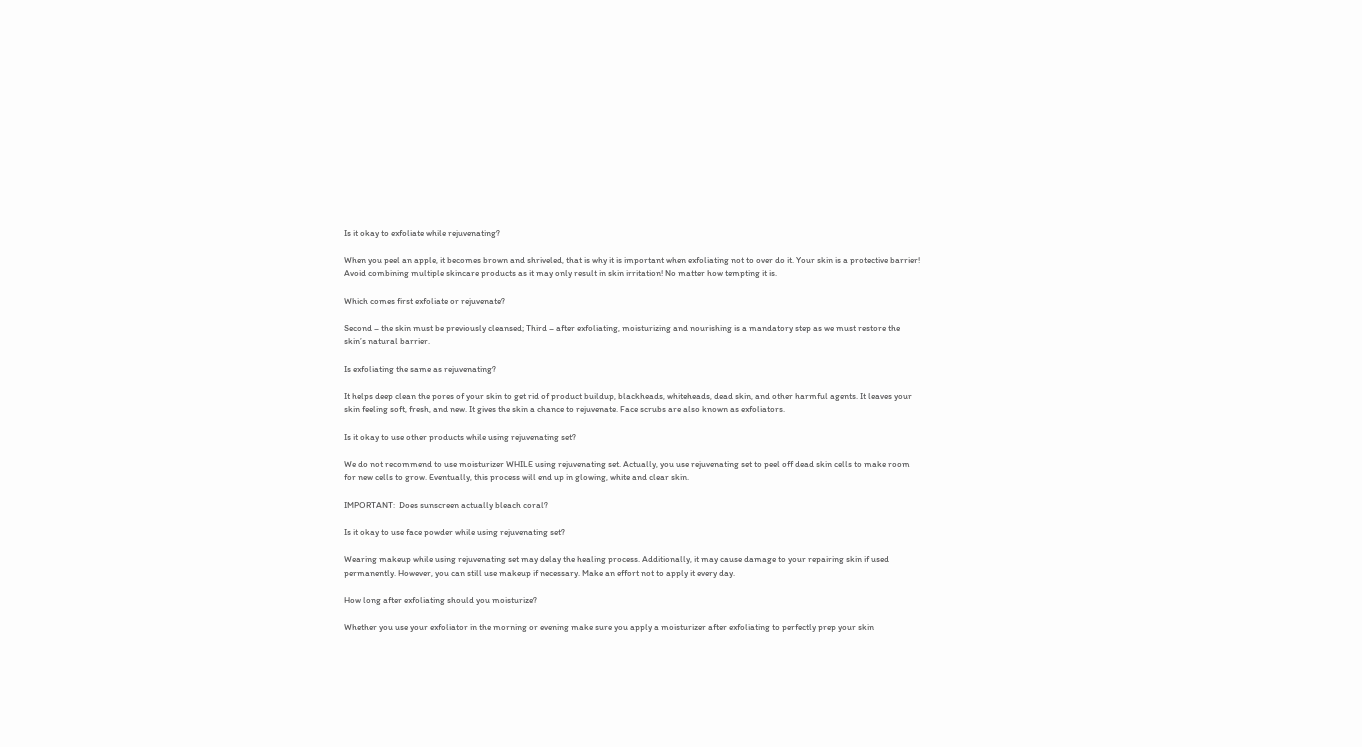Is it okay to exfoliate while rejuvenating?

When you peel an apple, it becomes brown and shriveled, that is why it is important when exfoliating not to over do it. Your skin is a protective barrier! Avoid combining multiple skincare products as it may only result in skin irritation! No matter how tempting it is.

Which comes first exfoliate or rejuvenate?

Second – the skin must be previously cleansed; Third – after exfoliating, moisturizing and nourishing is a mandatory step as we must restore the skin’s natural barrier.

Is exfoliating the same as rejuvenating?

It helps deep clean the pores of your skin to get rid of product buildup, blackheads, whiteheads, dead skin, and other harmful agents. It leaves your skin feeling soft, fresh, and new. It gives the skin a chance to rejuvenate. Face scrubs are also known as exfoliators.

Is it okay to use other products while using rejuvenating set?

We do not recommend to use moisturizer WHILE using rejuvenating set. Actually, you use rejuvenating set to peel off dead skin cells to make room for new cells to grow. Eventually, this process will end up in glowing, white and clear skin.

IMPORTANT:  Does sunscreen actually bleach coral?

Is it okay to use face powder while using rejuvenating set?

Wearing makeup while using rejuvenating set may delay the healing process. Additionally, it may cause damage to your repairing skin if used permanently. However, you can still use makeup if necessary. Make an effort not to apply it every day.

How long after exfoliating should you moisturize?

Whether you use your exfoliator in the morning or evening make sure you apply a moisturizer after exfoliating to perfectly prep your skin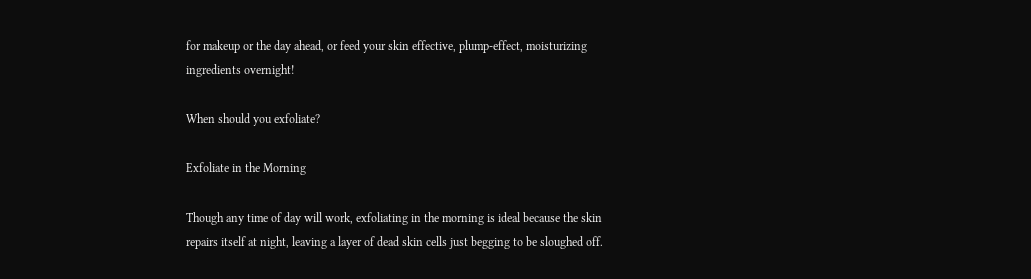for makeup or the day ahead, or feed your skin effective, plump-effect, moisturizing ingredients overnight!

When should you exfoliate?

Exfoliate in the Morning

Though any time of day will work, exfoliating in the morning is ideal because the skin repairs itself at night, leaving a layer of dead skin cells just begging to be sloughed off.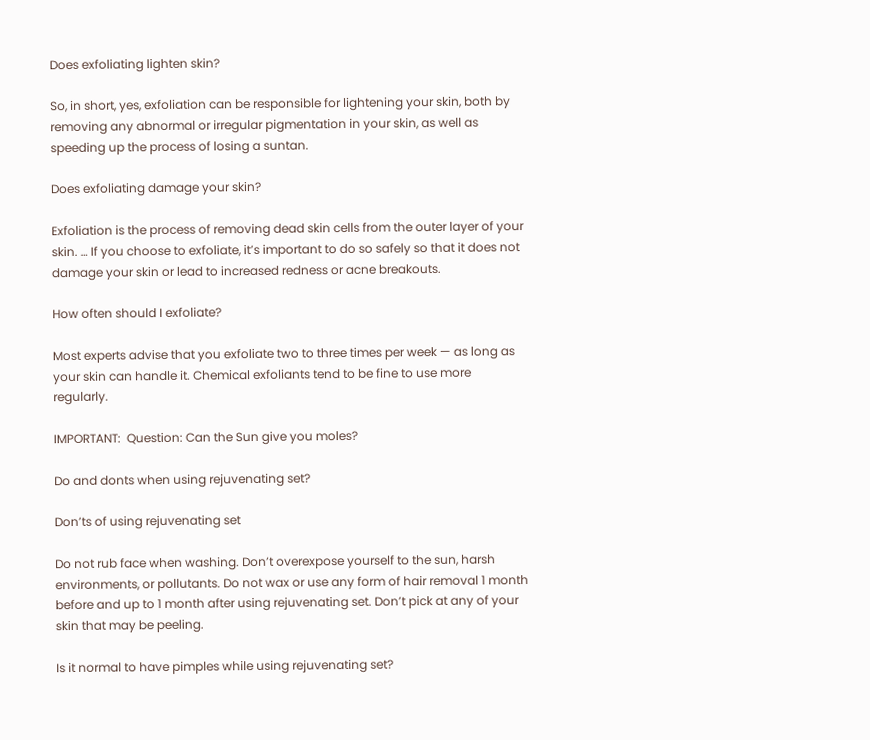Does exfoliating lighten skin?

So, in short, yes, exfoliation can be responsible for lightening your skin, both by removing any abnormal or irregular pigmentation in your skin, as well as speeding up the process of losing a suntan.

Does exfoliating damage your skin?

Exfoliation is the process of removing dead skin cells from the outer layer of your skin. … If you choose to exfoliate, it’s important to do so safely so that it does not damage your skin or lead to increased redness or acne breakouts.

How often should I exfoliate?

Most experts advise that you exfoliate two to three times per week — as long as your skin can handle it. Chemical exfoliants tend to be fine to use more regularly.

IMPORTANT:  Question: Can the Sun give you moles?

Do and donts when using rejuvenating set?

Don’ts of using rejuvenating set

Do not rub face when washing. Don’t overexpose yourself to the sun, harsh environments, or pollutants. Do not wax or use any form of hair removal 1 month before and up to 1 month after using rejuvenating set. Don’t pick at any of your skin that may be peeling.

Is it normal to have pimples while using rejuvenating set?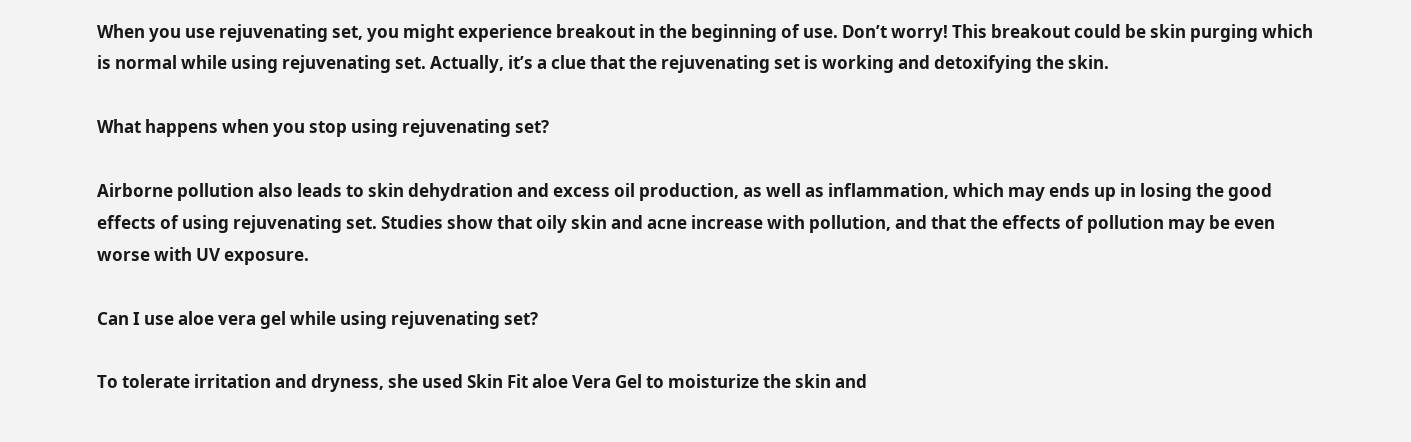When you use rejuvenating set, you might experience breakout in the beginning of use. Don’t worry! This breakout could be skin purging which is normal while using rejuvenating set. Actually, it’s a clue that the rejuvenating set is working and detoxifying the skin.

What happens when you stop using rejuvenating set?

Airborne pollution also leads to skin dehydration and excess oil production, as well as inflammation, which may ends up in losing the good effects of using rejuvenating set. Studies show that oily skin and acne increase with pollution, and that the effects of pollution may be even worse with UV exposure.

Can I use aloe vera gel while using rejuvenating set?

To tolerate irritation and dryness, she used Skin Fit aloe Vera Gel to moisturize the skin and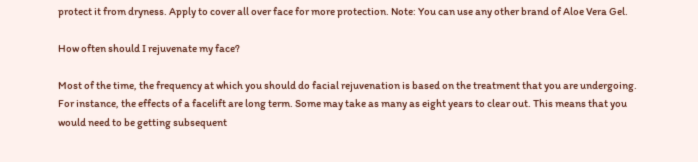protect it from dryness. Apply to cover all over face for more protection. Note: You can use any other brand of Aloe Vera Gel.

How often should I rejuvenate my face?

Most of the time, the frequency at which you should do facial rejuvenation is based on the treatment that you are undergoing. For instance, the effects of a facelift are long term. Some may take as many as eight years to clear out. This means that you would need to be getting subsequent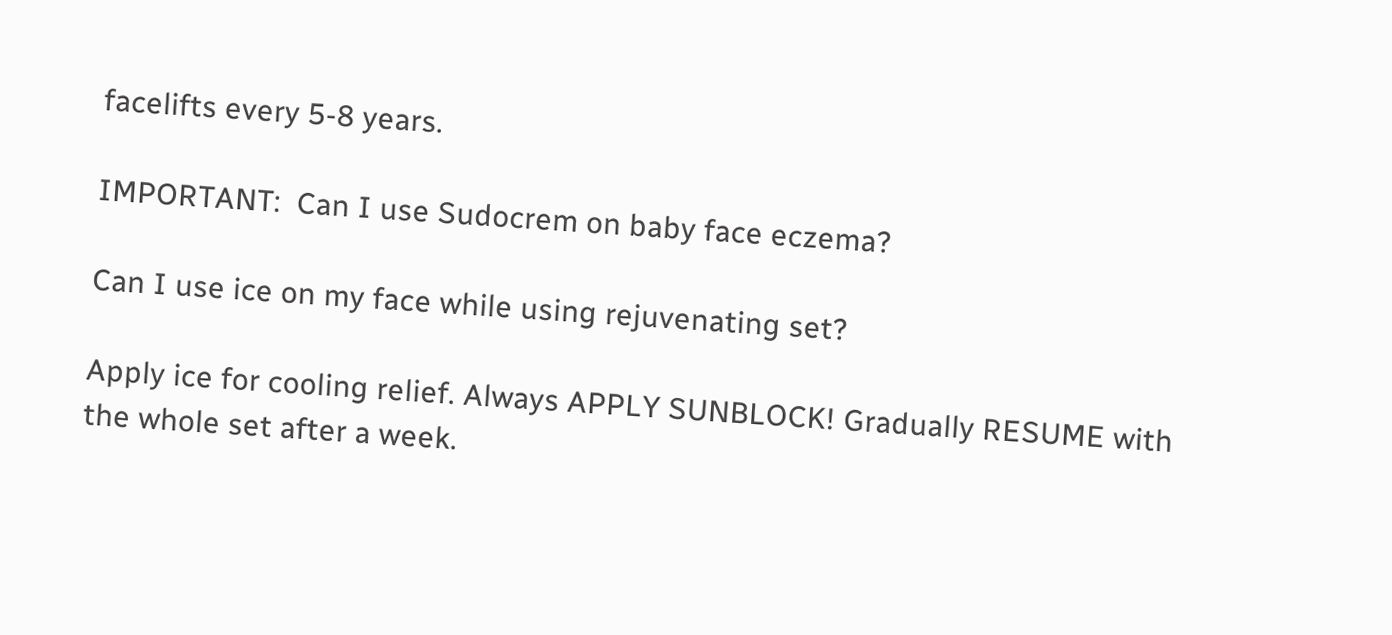facelifts every 5-8 years.

IMPORTANT:  Can I use Sudocrem on baby face eczema?

Can I use ice on my face while using rejuvenating set?

Apply ice for cooling relief. Always APPLY SUNBLOCK! Gradually RESUME with the whole set after a week.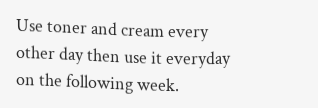Use toner and cream every other day then use it everyday on the following week.